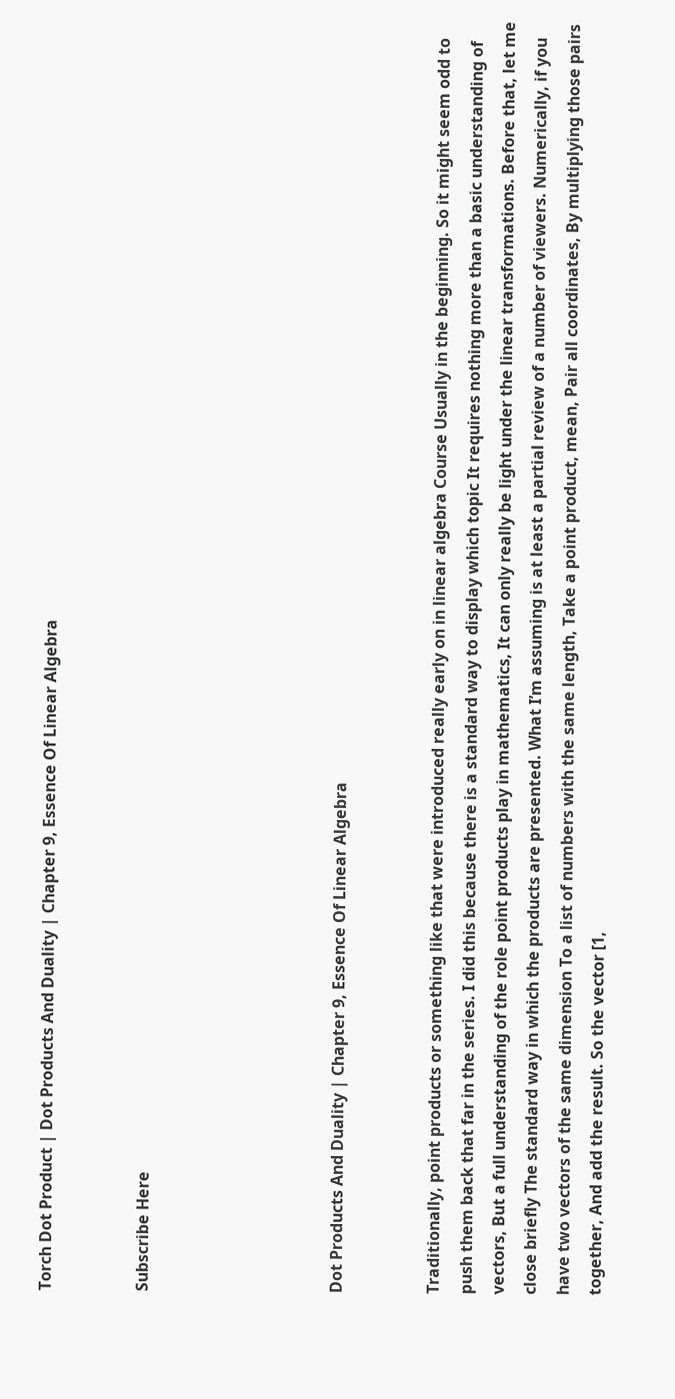Torch Dot Product | Dot Products And Duality | Chapter 9, Essence Of Linear Algebra


Subscribe Here





Dot Products And Duality | Chapter 9, Essence Of Linear Algebra


Traditionally, point products or something like that were introduced really early on in linear algebra Course Usually in the beginning. So it might seem odd to push them back that far in the series. I did this because there is a standard way to display which topic It requires nothing more than a basic understanding of vectors, But a full understanding of the role point products play in mathematics, It can only really be light under the linear transformations. Before that, let me close briefly The standard way in which the products are presented. What I’m assuming is at least a partial review of a number of viewers. Numerically, if you have two vectors of the same dimension To a list of numbers with the same length, Take a point product, mean, Pair all coordinates, By multiplying those pairs together, And add the result. So the vector [1,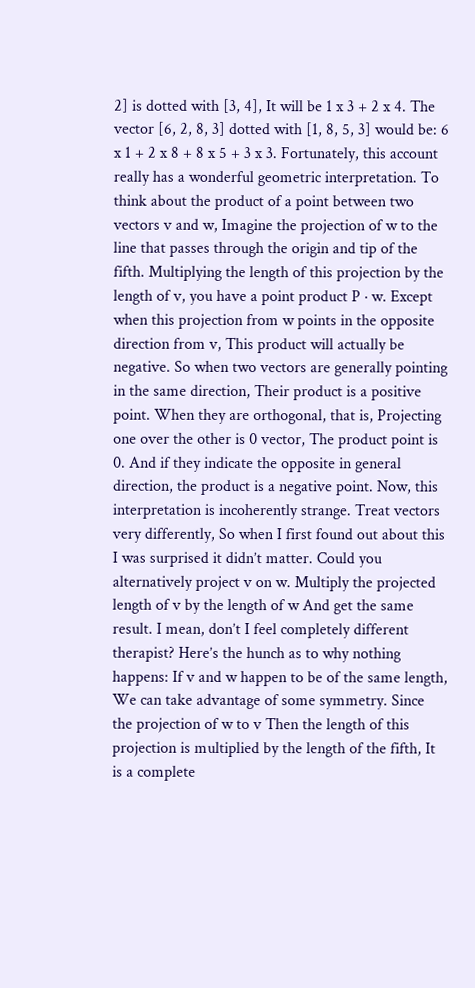2] is dotted with [3, 4], It will be 1 x 3 + 2 x 4. The vector [6, 2, 8, 3] dotted with [1, 8, 5, 3] would be: 6 x 1 + 2 x 8 + 8 x 5 + 3 x 3. Fortunately, this account really has a wonderful geometric interpretation. To think about the product of a point between two vectors v and w, Imagine the projection of w to the line that passes through the origin and tip of the fifth. Multiplying the length of this projection by the length of v, you have a point product P · w. Except when this projection from w points in the opposite direction from v, This product will actually be negative. So when two vectors are generally pointing in the same direction, Their product is a positive point. When they are orthogonal, that is, Projecting one over the other is 0 vector, The product point is 0. And if they indicate the opposite in general direction, the product is a negative point. Now, this interpretation is incoherently strange. Treat vectors very differently, So when I first found out about this I was surprised it didn’t matter. Could you alternatively project v on w. Multiply the projected length of v by the length of w And get the same result. I mean, don’t I feel completely different therapist? Here’s the hunch as to why nothing happens: If v and w happen to be of the same length, We can take advantage of some symmetry. Since the projection of w to v Then the length of this projection is multiplied by the length of the fifth, It is a complete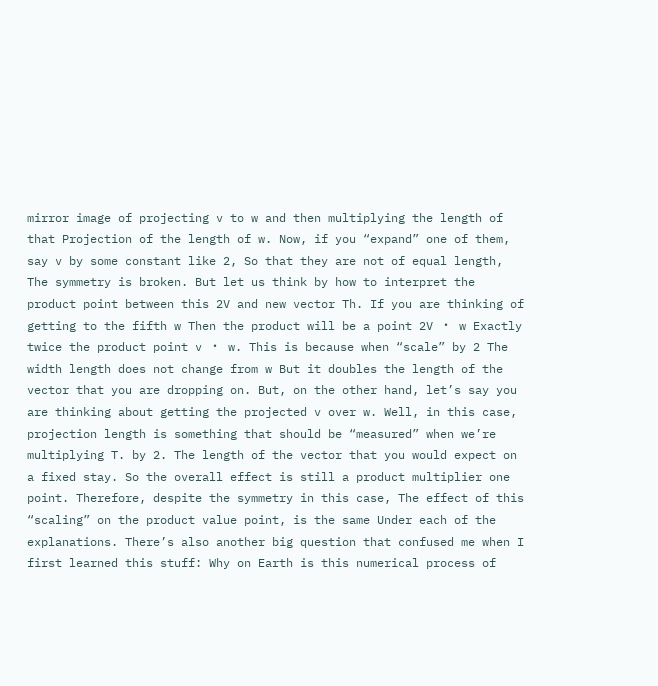mirror image of projecting v to w and then multiplying the length of that Projection of the length of w. Now, if you “expand” one of them, say v by some constant like 2, So that they are not of equal length, The symmetry is broken. But let us think by how to interpret the product point between this 2V and new vector Th. If you are thinking of getting to the fifth w Then the product will be a point 2V ・ w Exactly twice the product point v ・ w. This is because when “scale” by 2 The width length does not change from w But it doubles the length of the vector that you are dropping on. But, on the other hand, let’s say you are thinking about getting the projected v over w. Well, in this case, projection length is something that should be “measured” when we’re multiplying T. by 2. The length of the vector that you would expect on a fixed stay. So the overall effect is still a product multiplier one point. Therefore, despite the symmetry in this case, The effect of this “scaling” on the product value point, is the same Under each of the explanations. There’s also another big question that confused me when I first learned this stuff: Why on Earth is this numerical process of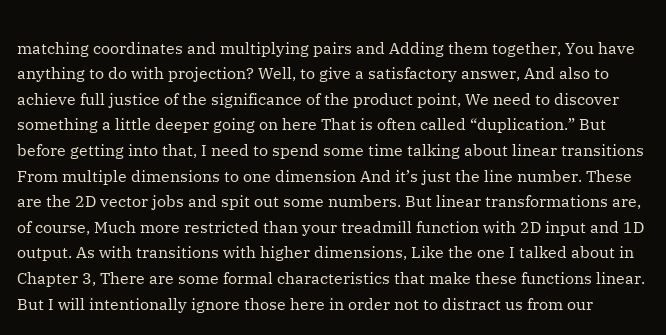matching coordinates and multiplying pairs and Adding them together, You have anything to do with projection? Well, to give a satisfactory answer, And also to achieve full justice of the significance of the product point, We need to discover something a little deeper going on here That is often called “duplication.” But before getting into that, I need to spend some time talking about linear transitions From multiple dimensions to one dimension And it’s just the line number. These are the 2D vector jobs and spit out some numbers. But linear transformations are, of course, Much more restricted than your treadmill function with 2D input and 1D output. As with transitions with higher dimensions, Like the one I talked about in Chapter 3, There are some formal characteristics that make these functions linear. But I will intentionally ignore those here in order not to distract us from our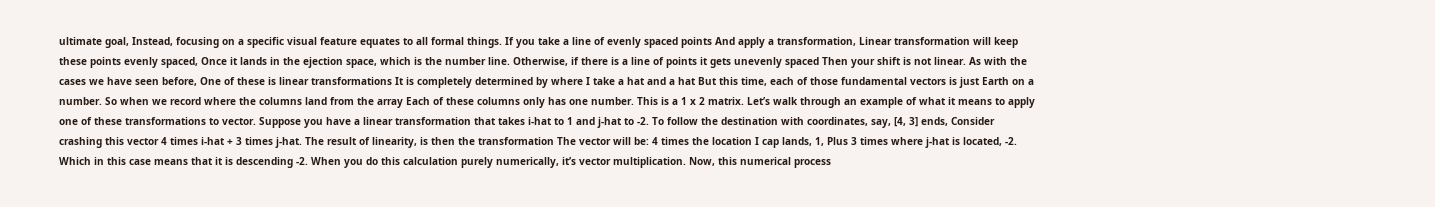ultimate goal, Instead, focusing on a specific visual feature equates to all formal things. If you take a line of evenly spaced points And apply a transformation, Linear transformation will keep these points evenly spaced, Once it lands in the ejection space, which is the number line. Otherwise, if there is a line of points it gets unevenly spaced Then your shift is not linear. As with the cases we have seen before, One of these is linear transformations It is completely determined by where I take a hat and a hat But this time, each of those fundamental vectors is just Earth on a number. So when we record where the columns land from the array Each of these columns only has one number. This is a 1 x 2 matrix. Let’s walk through an example of what it means to apply one of these transformations to vector. Suppose you have a linear transformation that takes i-hat to 1 and j-hat to -2. To follow the destination with coordinates, say, [4, 3] ends, Consider crashing this vector 4 times i-hat + 3 times j-hat. The result of linearity, is then the transformation The vector will be: 4 times the location I cap lands, 1, Plus 3 times where j-hat is located, -2. Which in this case means that it is descending -2. When you do this calculation purely numerically, it’s vector multiplication. Now, this numerical process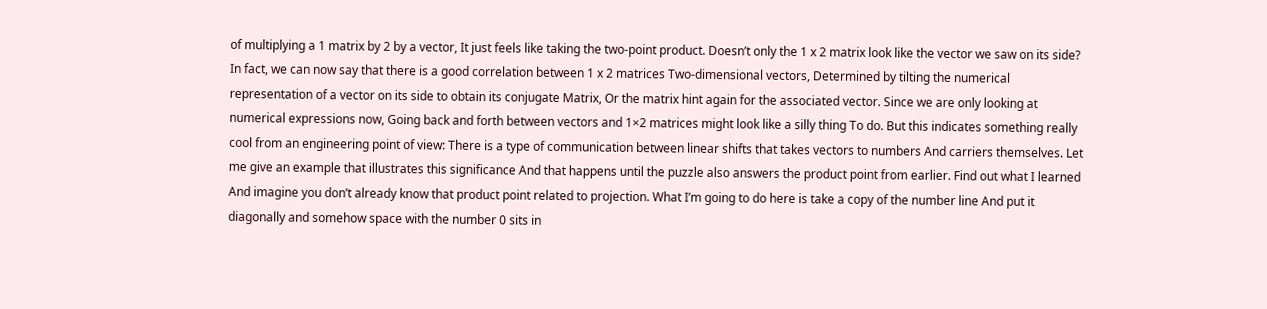of multiplying a 1 matrix by 2 by a vector, It just feels like taking the two-point product. Doesn’t only the 1 x 2 matrix look like the vector we saw on its side? In fact, we can now say that there is a good correlation between 1 x 2 matrices Two-dimensional vectors, Determined by tilting the numerical representation of a vector on its side to obtain its conjugate Matrix, Or the matrix hint again for the associated vector. Since we are only looking at numerical expressions now, Going back and forth between vectors and 1×2 matrices might look like a silly thing To do. But this indicates something really cool from an engineering point of view: There is a type of communication between linear shifts that takes vectors to numbers And carriers themselves. Let me give an example that illustrates this significance And that happens until the puzzle also answers the product point from earlier. Find out what I learned And imagine you don’t already know that product point related to projection. What I’m going to do here is take a copy of the number line And put it diagonally and somehow space with the number 0 sits in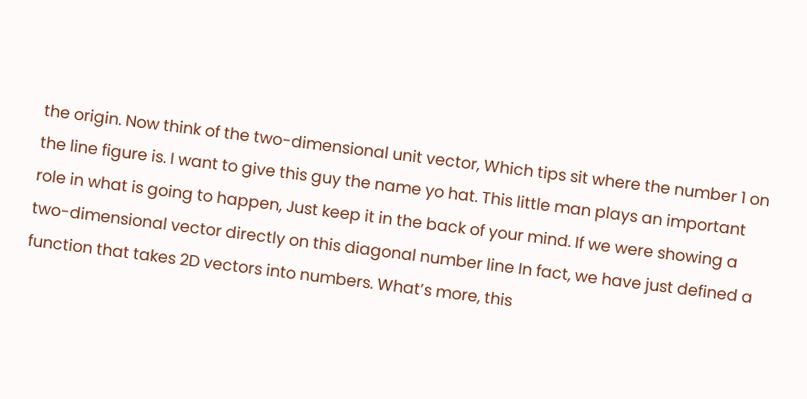the origin. Now think of the two-dimensional unit vector, Which tips sit where the number 1 on the line figure is. I want to give this guy the name yo hat. This little man plays an important role in what is going to happen, Just keep it in the back of your mind. If we were showing a two-dimensional vector directly on this diagonal number line In fact, we have just defined a function that takes 2D vectors into numbers. What’s more, this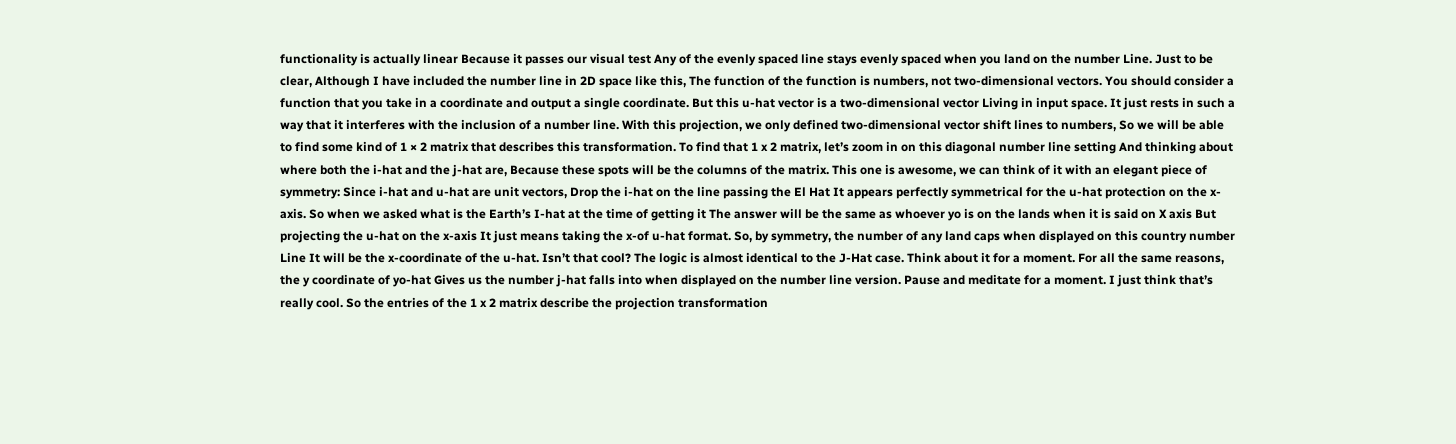functionality is actually linear Because it passes our visual test Any of the evenly spaced line stays evenly spaced when you land on the number Line. Just to be clear, Although I have included the number line in 2D space like this, The function of the function is numbers, not two-dimensional vectors. You should consider a function that you take in a coordinate and output a single coordinate. But this u-hat vector is a two-dimensional vector Living in input space. It just rests in such a way that it interferes with the inclusion of a number line. With this projection, we only defined two-dimensional vector shift lines to numbers, So we will be able to find some kind of 1 × 2 matrix that describes this transformation. To find that 1 x 2 matrix, let’s zoom in on this diagonal number line setting And thinking about where both the i-hat and the j-hat are, Because these spots will be the columns of the matrix. This one is awesome, we can think of it with an elegant piece of symmetry: Since i-hat and u-hat are unit vectors, Drop the i-hat on the line passing the El Hat It appears perfectly symmetrical for the u-hat protection on the x-axis. So when we asked what is the Earth’s I-hat at the time of getting it The answer will be the same as whoever yo is on the lands when it is said on X axis But projecting the u-hat on the x-axis It just means taking the x-of u-hat format. So, by symmetry, the number of any land caps when displayed on this country number Line It will be the x-coordinate of the u-hat. Isn’t that cool? The logic is almost identical to the J-Hat case. Think about it for a moment. For all the same reasons, the y coordinate of yo-hat Gives us the number j-hat falls into when displayed on the number line version. Pause and meditate for a moment. I just think that’s really cool. So the entries of the 1 x 2 matrix describe the projection transformation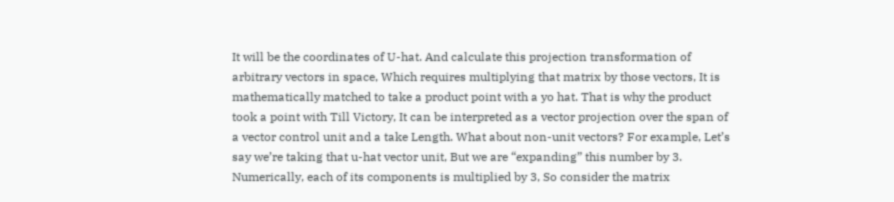It will be the coordinates of U-hat. And calculate this projection transformation of arbitrary vectors in space, Which requires multiplying that matrix by those vectors, It is mathematically matched to take a product point with a yo hat. That is why the product took a point with Till Victory, It can be interpreted as a vector projection over the span of a vector control unit and a take Length. What about non-unit vectors? For example, Let’s say we’re taking that u-hat vector unit, But we are “expanding” this number by 3. Numerically, each of its components is multiplied by 3, So consider the matrix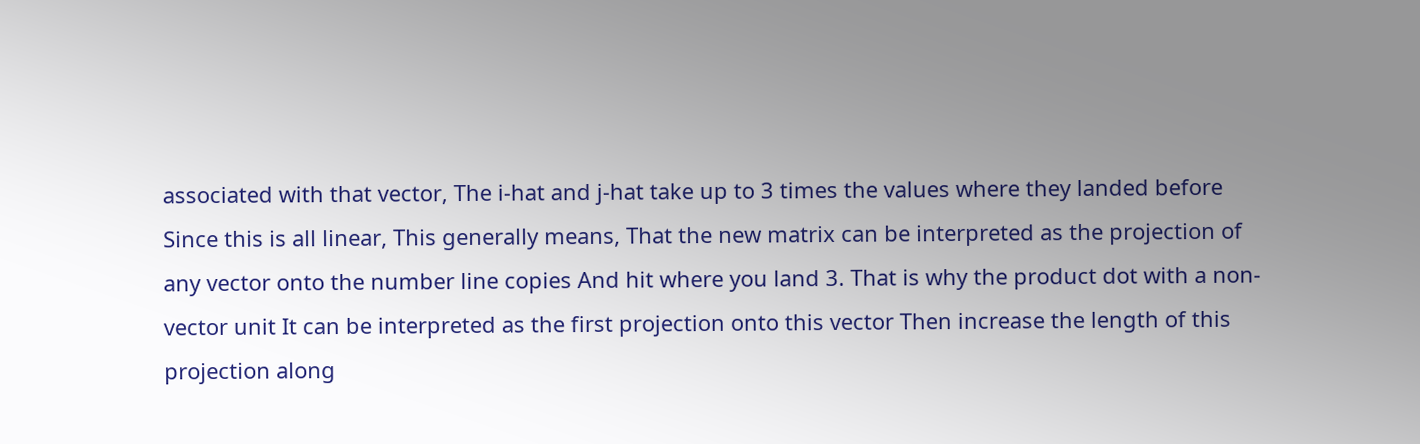associated with that vector, The i-hat and j-hat take up to 3 times the values where they landed before Since this is all linear, This generally means, That the new matrix can be interpreted as the projection of any vector onto the number line copies And hit where you land 3. That is why the product dot with a non-vector unit It can be interpreted as the first projection onto this vector Then increase the length of this projection along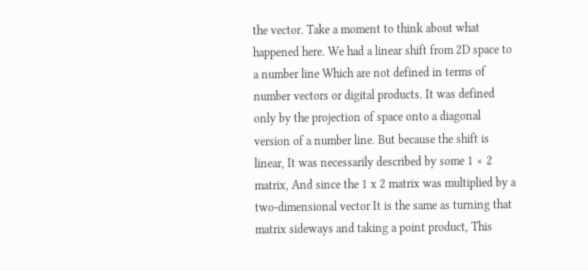the vector. Take a moment to think about what happened here. We had a linear shift from 2D space to a number line Which are not defined in terms of number vectors or digital products. It was defined only by the projection of space onto a diagonal version of a number line. But because the shift is linear, It was necessarily described by some 1 × 2 matrix, And since the 1 x 2 matrix was multiplied by a two-dimensional vector It is the same as turning that matrix sideways and taking a point product, This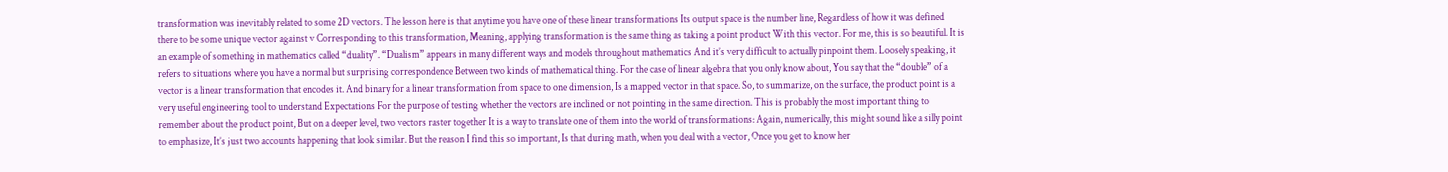transformation was inevitably related to some 2D vectors. The lesson here is that anytime you have one of these linear transformations Its output space is the number line, Regardless of how it was defined there to be some unique vector against v Corresponding to this transformation, Meaning, applying transformation is the same thing as taking a point product With this vector. For me, this is so beautiful. It is an example of something in mathematics called “duality”. “Dualism” appears in many different ways and models throughout mathematics And it’s very difficult to actually pinpoint them. Loosely speaking, it refers to situations where you have a normal but surprising correspondence Between two kinds of mathematical thing. For the case of linear algebra that you only know about, You say that the “double” of a vector is a linear transformation that encodes it. And binary for a linear transformation from space to one dimension, Is a mapped vector in that space. So, to summarize, on the surface, the product point is a very useful engineering tool to understand Expectations For the purpose of testing whether the vectors are inclined or not pointing in the same direction. This is probably the most important thing to remember about the product point, But on a deeper level, two vectors raster together It is a way to translate one of them into the world of transformations: Again, numerically, this might sound like a silly point to emphasize, It’s just two accounts happening that look similar. But the reason I find this so important, Is that during math, when you deal with a vector, Once you get to know her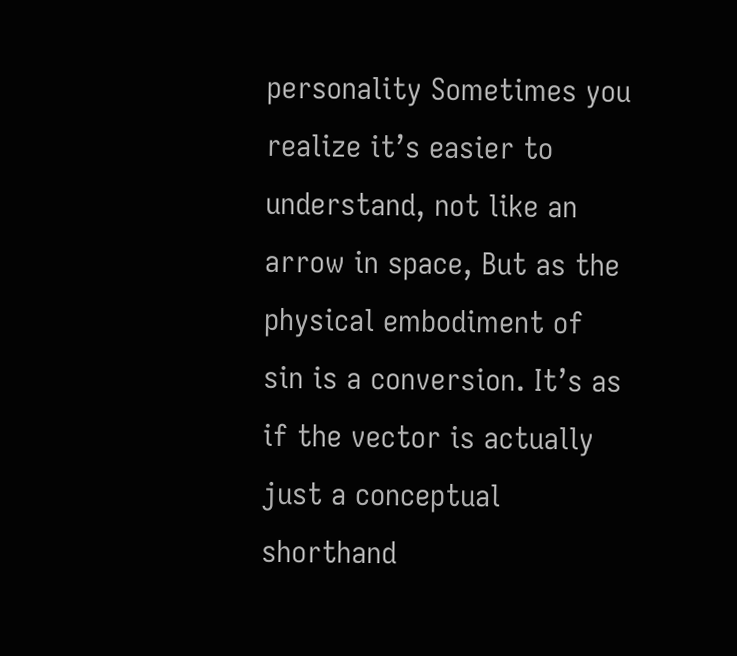personality Sometimes you realize it’s easier to understand, not like an arrow in space, But as the physical embodiment of sin is a conversion. It’s as if the vector is actually just a conceptual shorthand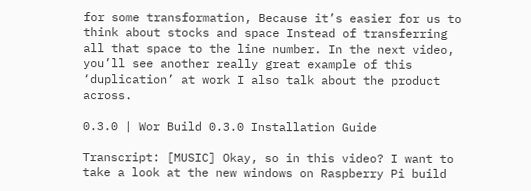for some transformation, Because it’s easier for us to think about stocks and space Instead of transferring all that space to the line number. In the next video, you’ll see another really great example of this ‘duplication’ at work I also talk about the product across.

0.3.0 | Wor Build 0.3.0 Installation Guide

Transcript: [MUSIC] Okay, so in this video? I want to take a look at the new windows on Raspberry Pi build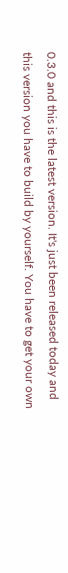0.3.0 and this is the latest version. It's just been released today and this version you have to build by yourself. You have to get your own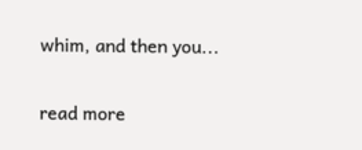whim, and then you...

read more